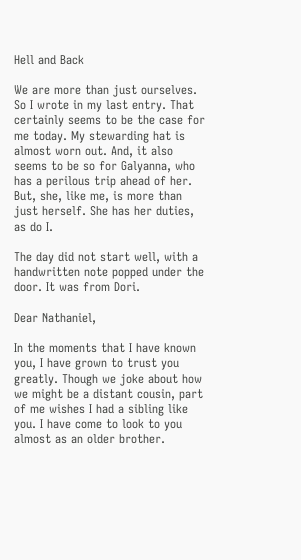Hell and Back

We are more than just ourselves. So I wrote in my last entry. That certainly seems to be the case for me today. My stewarding hat is almost worn out. And, it also seems to be so for Galyanna, who has a perilous trip ahead of her. But, she, like me, is more than just herself. She has her duties, as do I.

The day did not start well, with a handwritten note popped under the door. It was from Dori.

Dear Nathaniel,

In the moments that I have known you, I have grown to trust you greatly. Though we joke about how we might be a distant cousin, part of me wishes I had a sibling like you. I have come to look to you almost as an older brother.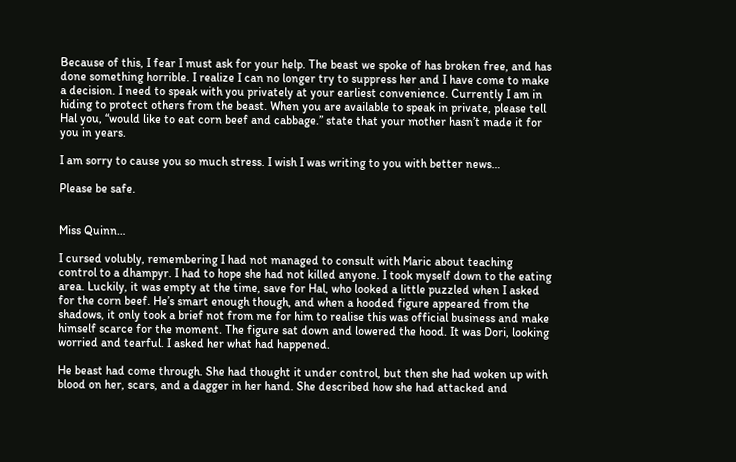Because of this, I fear I must ask for your help. The beast we spoke of has broken free, and has done something horrible. I realize I can no longer try to suppress her and I have come to make a decision. I need to speak with you privately at your earliest convenience. Currently I am in hiding to protect others from the beast. When you are available to speak in private, please tell Hal you, “would like to eat corn beef and cabbage.” state that your mother hasn’t made it for you in years.

I am sorry to cause you so much stress. I wish I was writing to you with better news…

Please be safe.


Miss Quinn…

I cursed volubly, remembering I had not managed to consult with Maric about teaching control to a dhampyr. I had to hope she had not killed anyone. I took myself down to the eating area. Luckily, it was empty at the time, save for Hal, who looked a little puzzled when I asked for the corn beef. He’s smart enough though, and when a hooded figure appeared from the shadows, it only took a brief not from me for him to realise this was official business and make himself scarce for the moment. The figure sat down and lowered the hood. It was Dori, looking worried and tearful. I asked her what had happened.

He beast had come through. She had thought it under control, but then she had woken up with blood on her, scars, and a dagger in her hand. She described how she had attacked and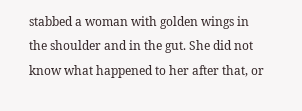stabbed a woman with golden wings in the shoulder and in the gut. She did not know what happened to her after that, or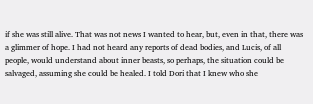if she was still alive. That was not news I wanted to hear, but, even in that, there was a glimmer of hope. I had not heard any reports of dead bodies, and Lucis, of all people, would understand about inner beasts, so perhaps, the situation could be salvaged, assuming she could be healed. I told Dori that I knew who she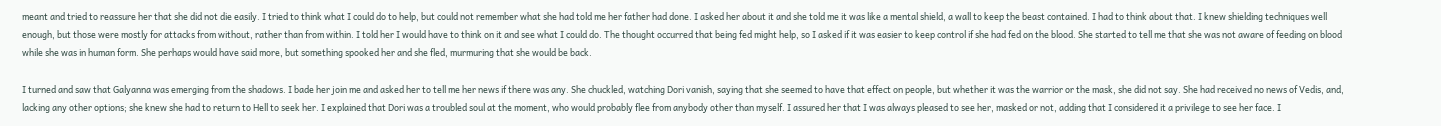meant and tried to reassure her that she did not die easily. I tried to think what I could do to help, but could not remember what she had told me her father had done. I asked her about it and she told me it was like a mental shield, a wall to keep the beast contained. I had to think about that. I knew shielding techniques well enough, but those were mostly for attacks from without, rather than from within. I told her I would have to think on it and see what I could do. The thought occurred that being fed might help, so I asked if it was easier to keep control if she had fed on the blood. She started to tell me that she was not aware of feeding on blood while she was in human form. She perhaps would have said more, but something spooked her and she fled, murmuring that she would be back.

I turned and saw that Galyanna was emerging from the shadows. I bade her join me and asked her to tell me her news if there was any. She chuckled, watching Dori vanish, saying that she seemed to have that effect on people, but whether it was the warrior or the mask, she did not say. She had received no news of Vedis, and, lacking any other options; she knew she had to return to Hell to seek her. I explained that Dori was a troubled soul at the moment, who would probably flee from anybody other than myself. I assured her that I was always pleased to see her, masked or not, adding that I considered it a privilege to see her face. I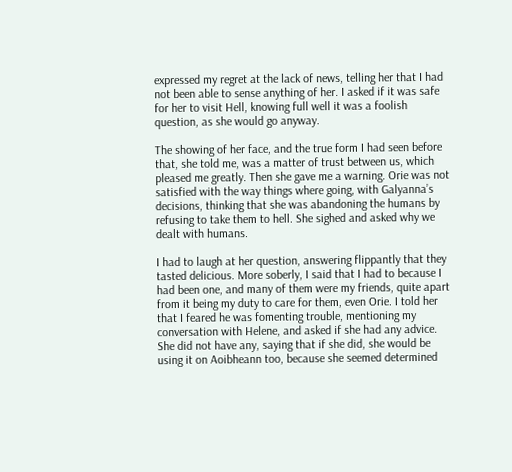expressed my regret at the lack of news, telling her that I had not been able to sense anything of her. I asked if it was safe for her to visit Hell, knowing full well it was a foolish question, as she would go anyway.

The showing of her face, and the true form I had seen before that, she told me, was a matter of trust between us, which pleased me greatly. Then she gave me a warning. Orie was not satisfied with the way things where going, with Galyanna’s decisions, thinking that she was abandoning the humans by refusing to take them to hell. She sighed and asked why we dealt with humans.

I had to laugh at her question, answering flippantly that they tasted delicious. More soberly, I said that I had to because I had been one, and many of them were my friends, quite apart from it being my duty to care for them, even Orie. I told her that I feared he was fomenting trouble, mentioning my conversation with Helene, and asked if she had any advice. She did not have any, saying that if she did, she would be using it on Aoibheann too, because she seemed determined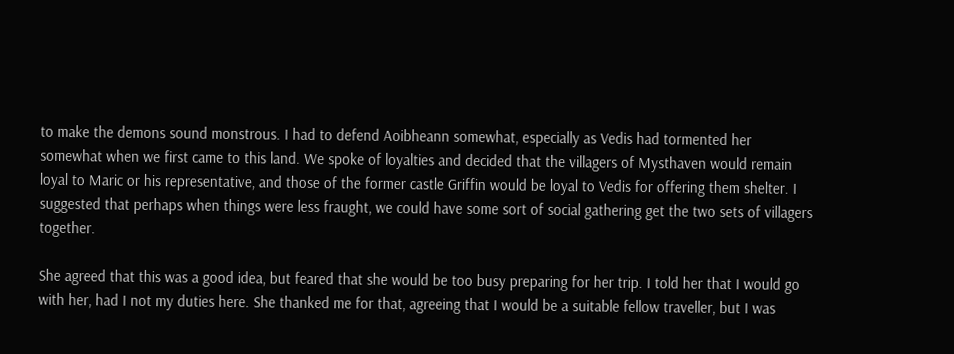to make the demons sound monstrous. I had to defend Aoibheann somewhat, especially as Vedis had tormented her somewhat when we first came to this land. We spoke of loyalties and decided that the villagers of Mysthaven would remain loyal to Maric or his representative, and those of the former castle Griffin would be loyal to Vedis for offering them shelter. I suggested that perhaps when things were less fraught, we could have some sort of social gathering get the two sets of villagers together.

She agreed that this was a good idea, but feared that she would be too busy preparing for her trip. I told her that I would go with her, had I not my duties here. She thanked me for that, agreeing that I would be a suitable fellow traveller, but I was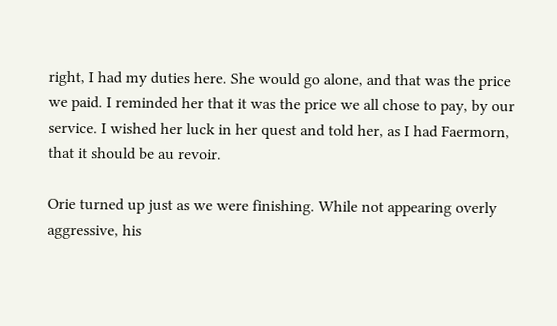right, I had my duties here. She would go alone, and that was the price we paid. I reminded her that it was the price we all chose to pay, by our service. I wished her luck in her quest and told her, as I had Faermorn, that it should be au revoir.

Orie turned up just as we were finishing. While not appearing overly aggressive, his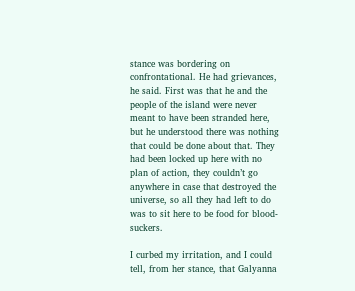stance was bordering on confrontational. He had grievances, he said. First was that he and the people of the island were never meant to have been stranded here, but he understood there was nothing that could be done about that. They had been locked up here with no plan of action, they couldn’t go anywhere in case that destroyed the universe, so all they had left to do was to sit here to be food for blood-suckers.

I curbed my irritation, and I could tell, from her stance, that Galyanna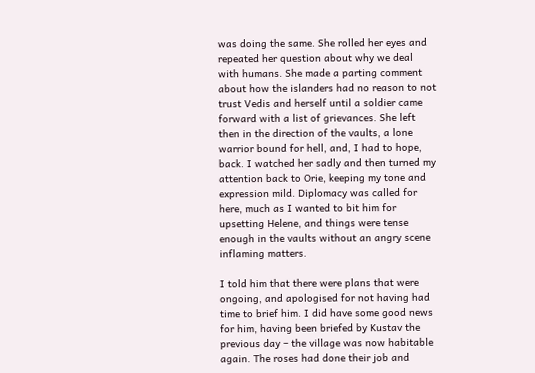was doing the same. She rolled her eyes and repeated her question about why we deal with humans. She made a parting comment about how the islanders had no reason to not trust Vedis and herself until a soldier came forward with a list of grievances. She left then in the direction of the vaults, a lone warrior bound for hell, and, I had to hope, back. I watched her sadly and then turned my attention back to Orie, keeping my tone and expression mild. Diplomacy was called for here, much as I wanted to bit him for upsetting Helene, and things were tense enough in the vaults without an angry scene inflaming matters.

I told him that there were plans that were ongoing, and apologised for not having had time to brief him. I did have some good news for him, having been briefed by Kustav the previous day – the village was now habitable again. The roses had done their job and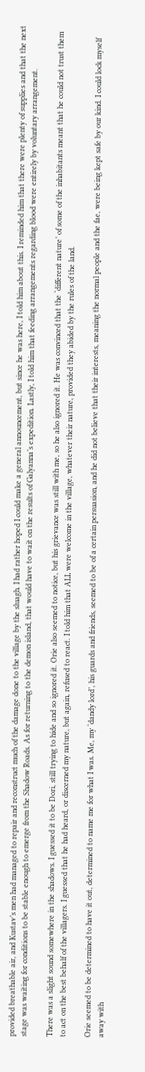provided breathable air, and Kustav’s men had managed to repair and reconstruct much of the damage done to the village by the sluagh. I had rather hoped I could make a general announcement, but since he was here, I told him about this. I reminded him that there were plenty of supplies and that the next stage was waiting for conditions to be stable enough to emerge from the Shadow Roads. As for returning to the demon island, that would have to wait on the results of Galyanna’s expedition. Lastly, I told him that feeding arrangements regarding blood were entirely by voluntary arrangement.

There was a slight sound somewhere in the shadows. I guessed it to be Dori, still trying to hide and so ignored it. Orie also seemed to notice, but his grievance was still with me, so he also ignored it. He was convinced that the ‘different nature’ of some of the inhabitants meant that he could not trust them to act on the best behalf of the villagers. I guessed that he had heard, or discerned my nature, but again, refused to react. I told him that ALL were welcome in the village, whatever their nature, provided they abided by the rules of the land.

Orie seemed to be determined to have it out, determined to name me for what I was. Me, my ‘dandy lord’, his guards and friends, seemed to be of a certain persuasion, and he did not believe that their interests, meaning the normal people and the fae, were being kept safe by our kind. I could lock myself away with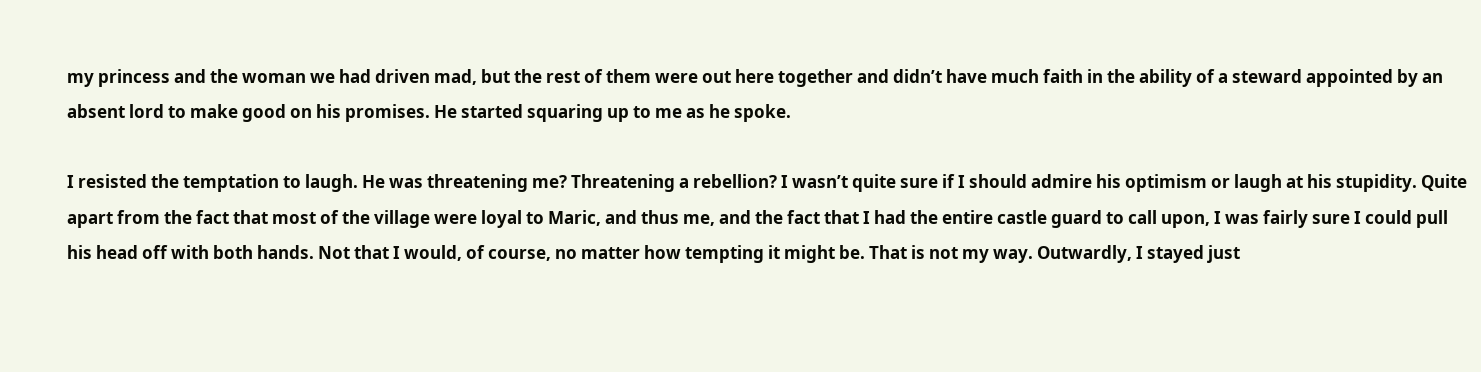my princess and the woman we had driven mad, but the rest of them were out here together and didn’t have much faith in the ability of a steward appointed by an absent lord to make good on his promises. He started squaring up to me as he spoke.

I resisted the temptation to laugh. He was threatening me? Threatening a rebellion? I wasn’t quite sure if I should admire his optimism or laugh at his stupidity. Quite apart from the fact that most of the village were loyal to Maric, and thus me, and the fact that I had the entire castle guard to call upon, I was fairly sure I could pull his head off with both hands. Not that I would, of course, no matter how tempting it might be. That is not my way. Outwardly, I stayed just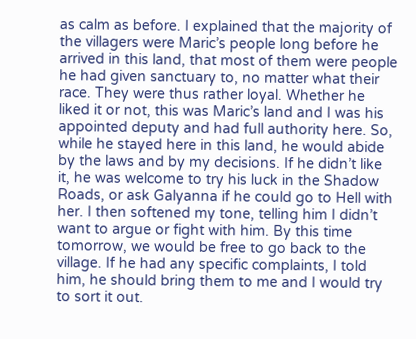as calm as before. I explained that the majority of the villagers were Maric’s people long before he arrived in this land, that most of them were people he had given sanctuary to, no matter what their race. They were thus rather loyal. Whether he liked it or not, this was Maric’s land and I was his appointed deputy and had full authority here. So, while he stayed here in this land, he would abide by the laws and by my decisions. If he didn’t like it, he was welcome to try his luck in the Shadow Roads, or ask Galyanna if he could go to Hell with her. I then softened my tone, telling him I didn’t want to argue or fight with him. By this time tomorrow, we would be free to go back to the village. If he had any specific complaints, I told him, he should bring them to me and I would try to sort it out.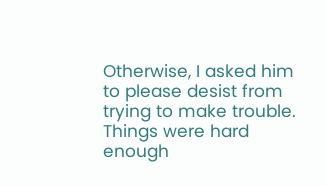Otherwise, I asked him to please desist from trying to make trouble. Things were hard enough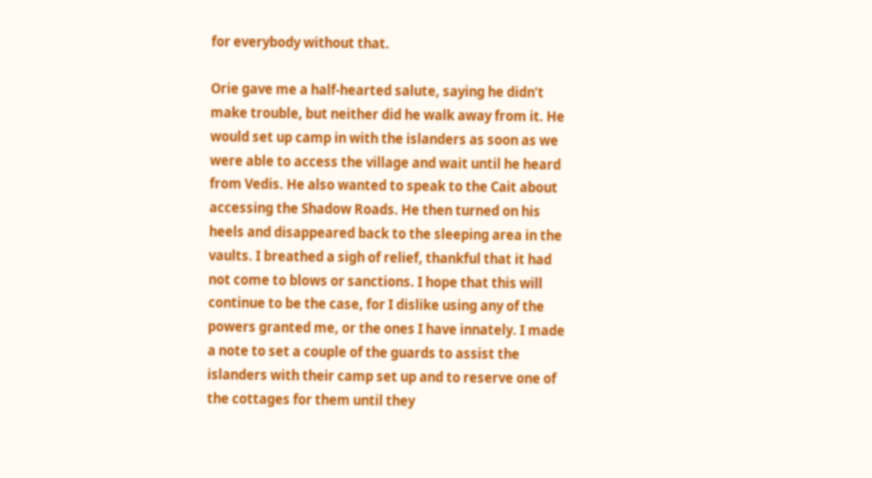for everybody without that.

Orie gave me a half-hearted salute, saying he didn’t make trouble, but neither did he walk away from it. He would set up camp in with the islanders as soon as we were able to access the village and wait until he heard from Vedis. He also wanted to speak to the Cait about accessing the Shadow Roads. He then turned on his heels and disappeared back to the sleeping area in the vaults. I breathed a sigh of relief, thankful that it had not come to blows or sanctions. I hope that this will continue to be the case, for I dislike using any of the powers granted me, or the ones I have innately. I made a note to set a couple of the guards to assist the islanders with their camp set up and to reserve one of the cottages for them until they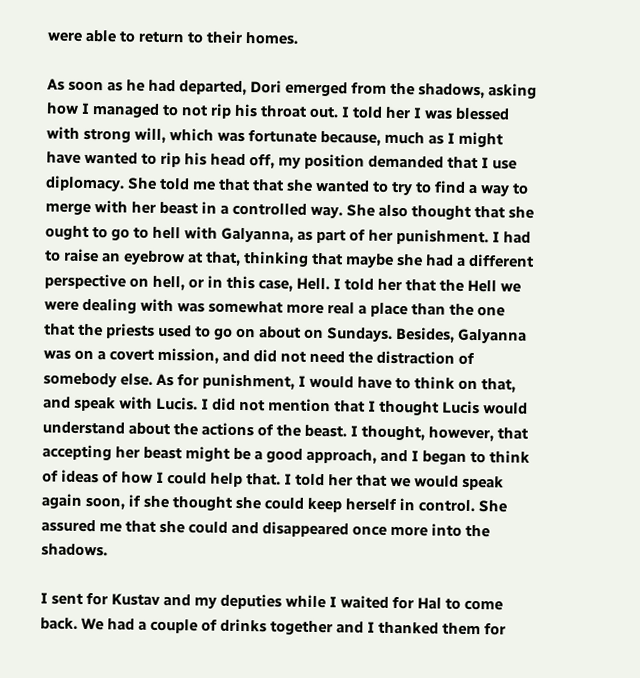were able to return to their homes.

As soon as he had departed, Dori emerged from the shadows, asking how I managed to not rip his throat out. I told her I was blessed with strong will, which was fortunate because, much as I might have wanted to rip his head off, my position demanded that I use diplomacy. She told me that that she wanted to try to find a way to merge with her beast in a controlled way. She also thought that she ought to go to hell with Galyanna, as part of her punishment. I had to raise an eyebrow at that, thinking that maybe she had a different perspective on hell, or in this case, Hell. I told her that the Hell we were dealing with was somewhat more real a place than the one that the priests used to go on about on Sundays. Besides, Galyanna was on a covert mission, and did not need the distraction of somebody else. As for punishment, I would have to think on that, and speak with Lucis. I did not mention that I thought Lucis would understand about the actions of the beast. I thought, however, that accepting her beast might be a good approach, and I began to think of ideas of how I could help that. I told her that we would speak again soon, if she thought she could keep herself in control. She assured me that she could and disappeared once more into the shadows.

I sent for Kustav and my deputies while I waited for Hal to come back. We had a couple of drinks together and I thanked them for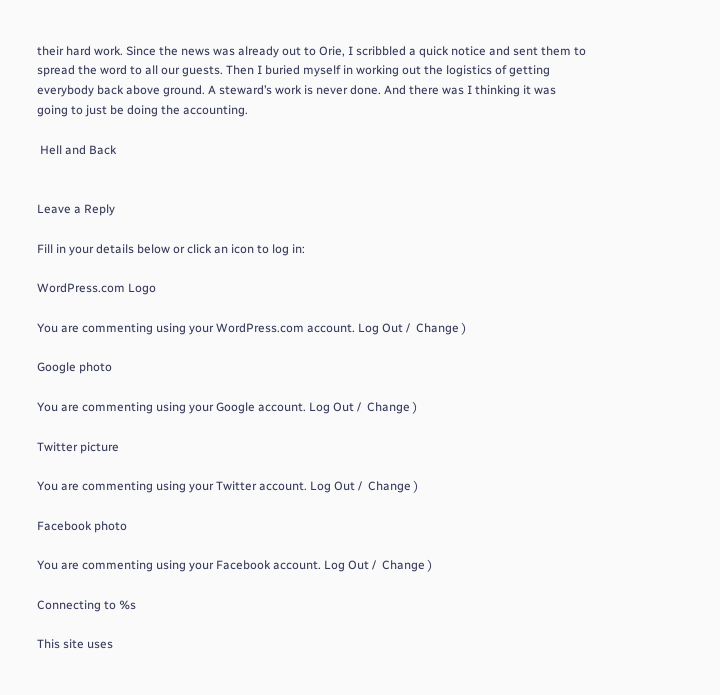their hard work. Since the news was already out to Orie, I scribbled a quick notice and sent them to spread the word to all our guests. Then I buried myself in working out the logistics of getting everybody back above ground. A steward’s work is never done. And there was I thinking it was going to just be doing the accounting.

 Hell and Back


Leave a Reply

Fill in your details below or click an icon to log in:

WordPress.com Logo

You are commenting using your WordPress.com account. Log Out /  Change )

Google photo

You are commenting using your Google account. Log Out /  Change )

Twitter picture

You are commenting using your Twitter account. Log Out /  Change )

Facebook photo

You are commenting using your Facebook account. Log Out /  Change )

Connecting to %s

This site uses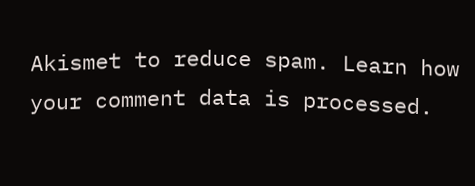Akismet to reduce spam. Learn how your comment data is processed.